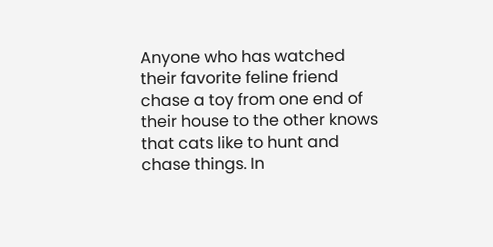Anyone who has watched their favorite feline friend chase a toy from one end of their house to the other knows that cats like to hunt and chase things. In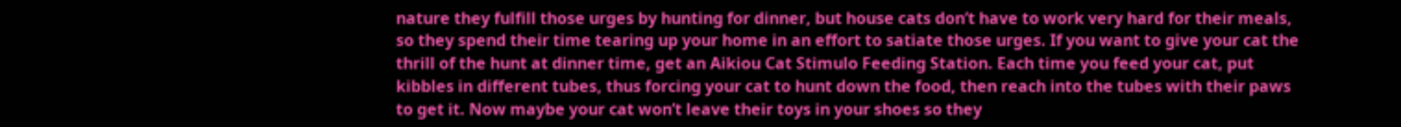nature they fulfill those urges by hunting for dinner, but house cats don’t have to work very hard for their meals, so they spend their time tearing up your home in an effort to satiate those urges. If you want to give your cat the thrill of the hunt at dinner time, get an Aikiou Cat Stimulo Feeding Station. Each time you feed your cat, put kibbles in different tubes, thus forcing your cat to hunt down the food, then reach into the tubes with their paws to get it. Now maybe your cat won’t leave their toys in your shoes so they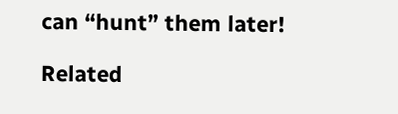can “hunt” them later!

Related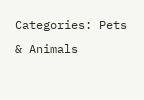Categories: Pets & Animals